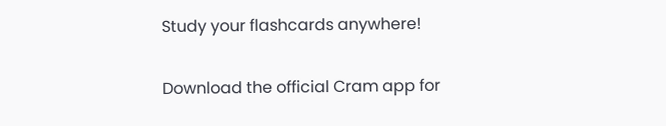Study your flashcards anywhere!

Download the official Cram app for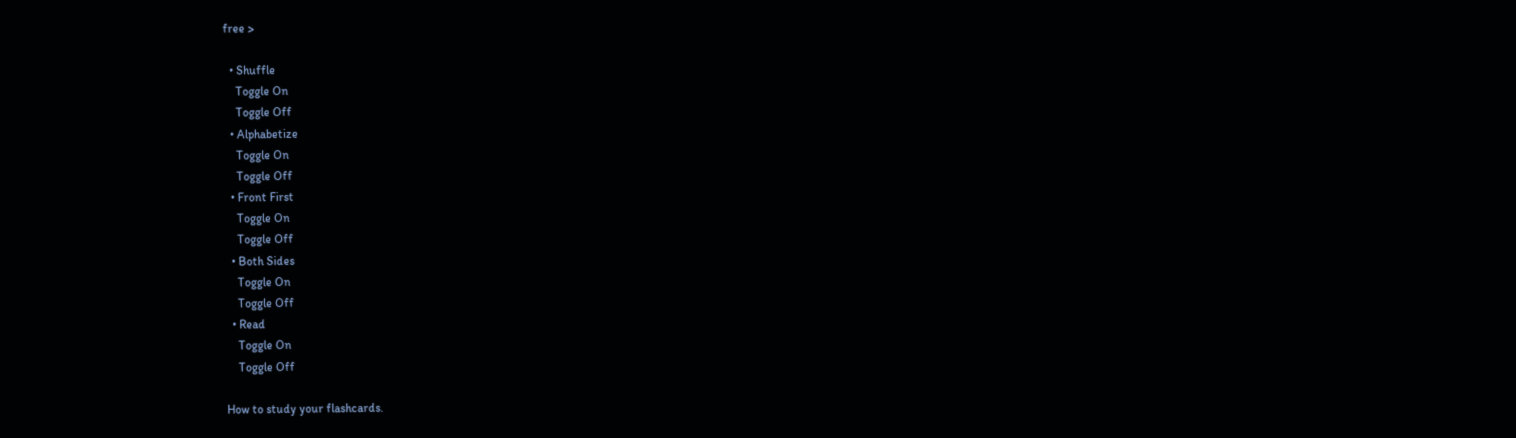free >

  • Shuffle
    Toggle On
    Toggle Off
  • Alphabetize
    Toggle On
    Toggle Off
  • Front First
    Toggle On
    Toggle Off
  • Both Sides
    Toggle On
    Toggle Off
  • Read
    Toggle On
    Toggle Off

How to study your flashcards.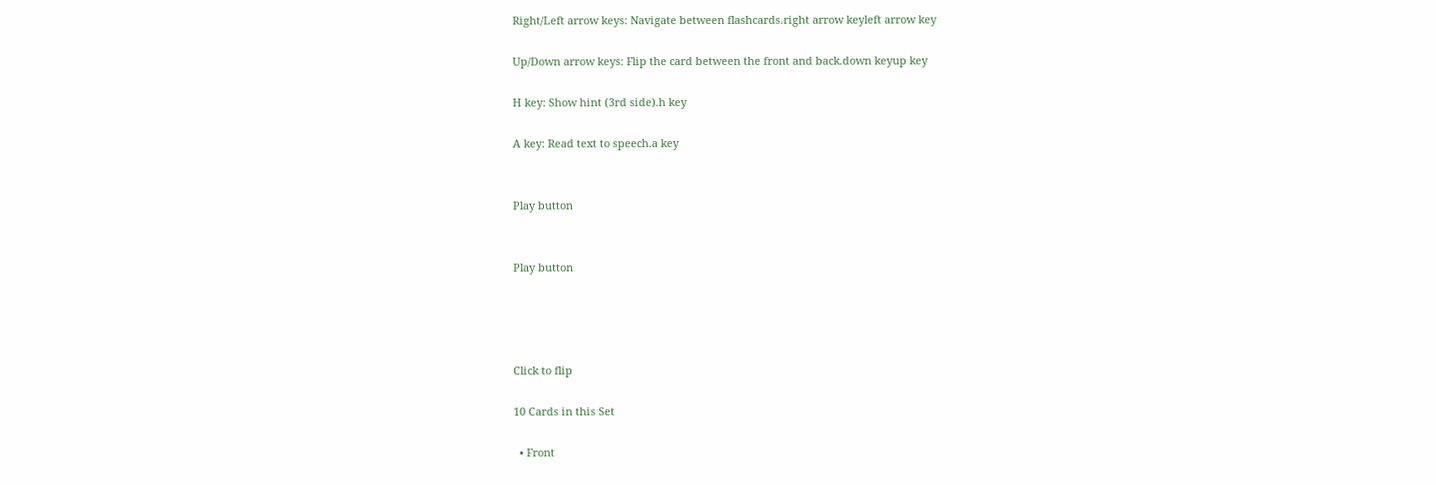Right/Left arrow keys: Navigate between flashcards.right arrow keyleft arrow key

Up/Down arrow keys: Flip the card between the front and back.down keyup key

H key: Show hint (3rd side).h key

A key: Read text to speech.a key


Play button


Play button




Click to flip

10 Cards in this Set

  • Front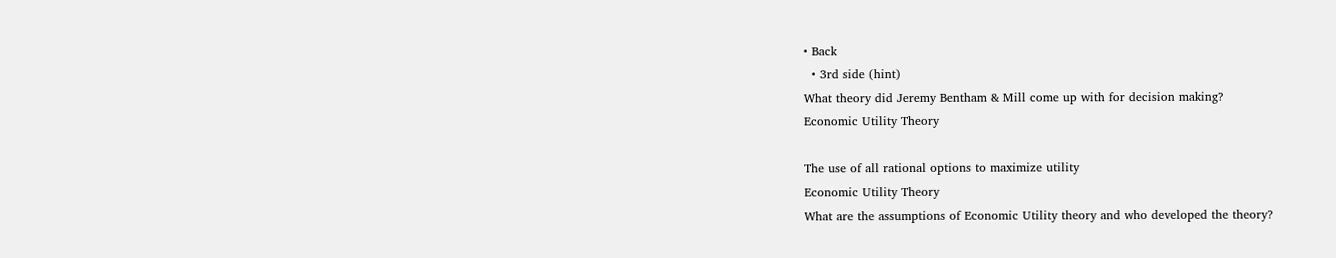• Back
  • 3rd side (hint)
What theory did Jeremy Bentham & Mill come up with for decision making?
Economic Utility Theory

The use of all rational options to maximize utility
Economic Utility Theory
What are the assumptions of Economic Utility theory and who developed the theory?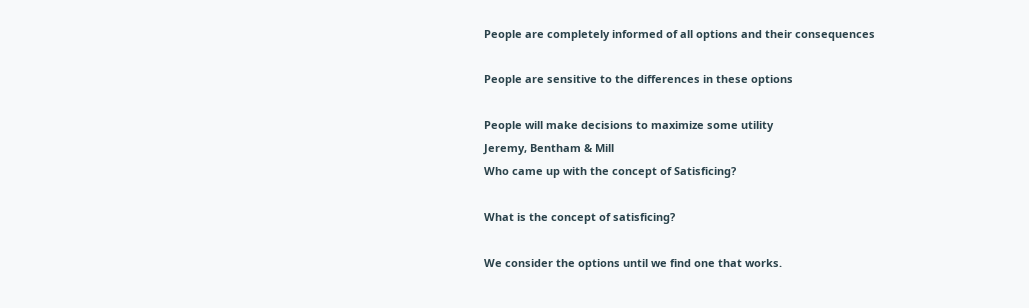People are completely informed of all options and their consequences

People are sensitive to the differences in these options

People will make decisions to maximize some utility
Jeremy, Bentham & Mill
Who came up with the concept of Satisficing?

What is the concept of satisficing?

We consider the options until we find one that works.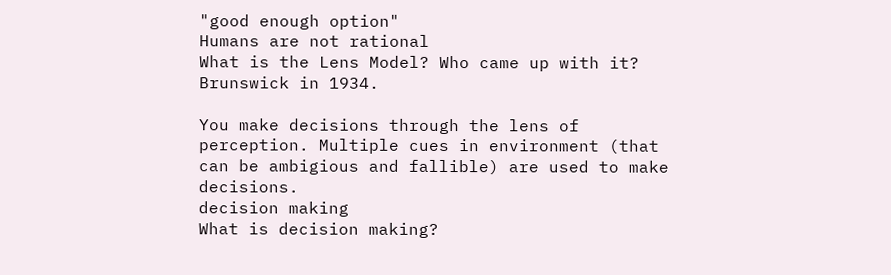"good enough option"
Humans are not rational
What is the Lens Model? Who came up with it?
Brunswick in 1934.

You make decisions through the lens of perception. Multiple cues in environment (that can be ambigious and fallible) are used to make decisions.
decision making
What is decision making?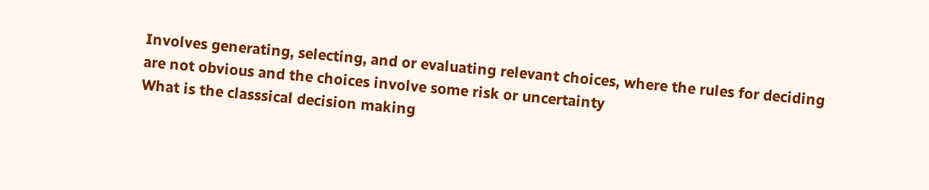Involves generating, selecting, and or evaluating relevant choices, where the rules for deciding are not obvious and the choices involve some risk or uncertainty
What is the classsical decision making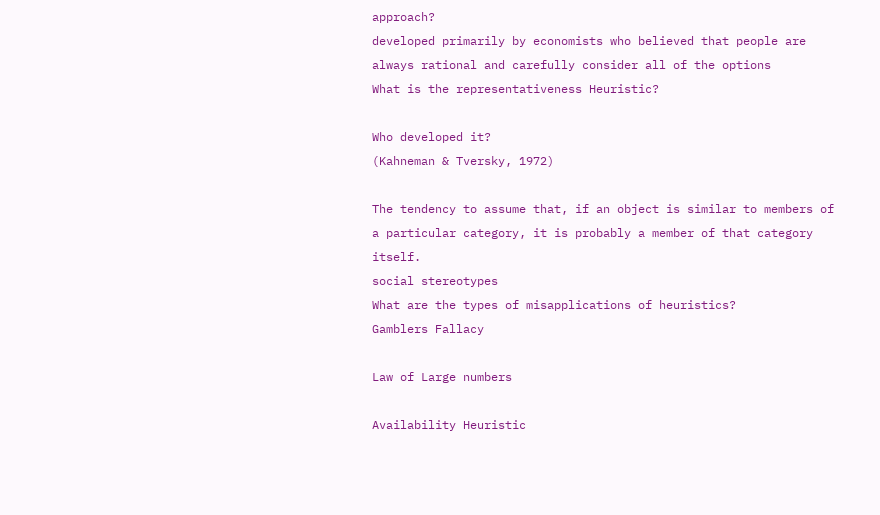approach?
developed primarily by economists who believed that people are always rational and carefully consider all of the options
What is the representativeness Heuristic?

Who developed it?
(Kahneman & Tversky, 1972)

The tendency to assume that, if an object is similar to members of a particular category, it is probably a member of that category itself.
social stereotypes
What are the types of misapplications of heuristics?
Gamblers Fallacy

Law of Large numbers

Availability Heuristic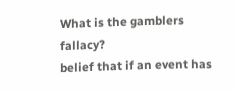What is the gamblers fallacy?
belief that if an event has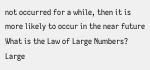not occurred for a while, then it is more likely to occur in the near future
What is the Law of Large Numbers?
Large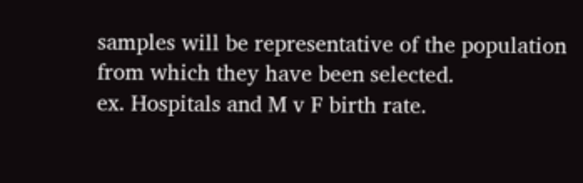samples will be representative of the population from which they have been selected.
ex. Hospitals and M v F birth rate.